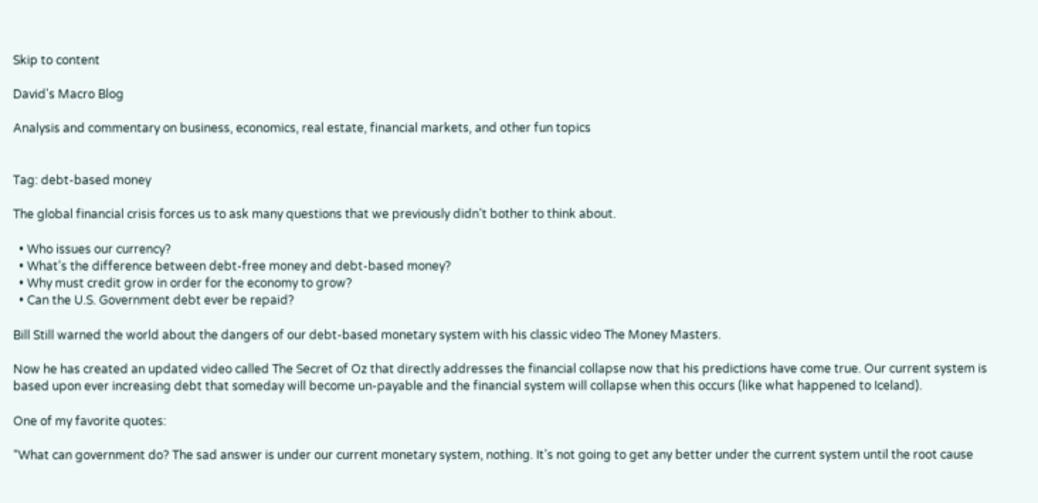Skip to content

David's Macro Blog

Analysis and commentary on business, economics, real estate, financial markets, and other fun topics


Tag: debt-based money

The global financial crisis forces us to ask many questions that we previously didn’t bother to think about.

  • Who issues our currency?
  • What’s the difference between debt-free money and debt-based money?
  • Why must credit grow in order for the economy to grow?
  • Can the U.S. Government debt ever be repaid?

Bill Still warned the world about the dangers of our debt-based monetary system with his classic video The Money Masters.

Now he has created an updated video called The Secret of Oz that directly addresses the financial collapse now that his predictions have come true. Our current system is based upon ever increasing debt that someday will become un-payable and the financial system will collapse when this occurs (like what happened to Iceland).

One of my favorite quotes:

“What can government do? The sad answer is under our current monetary system, nothing. It’s not going to get any better under the current system until the root cause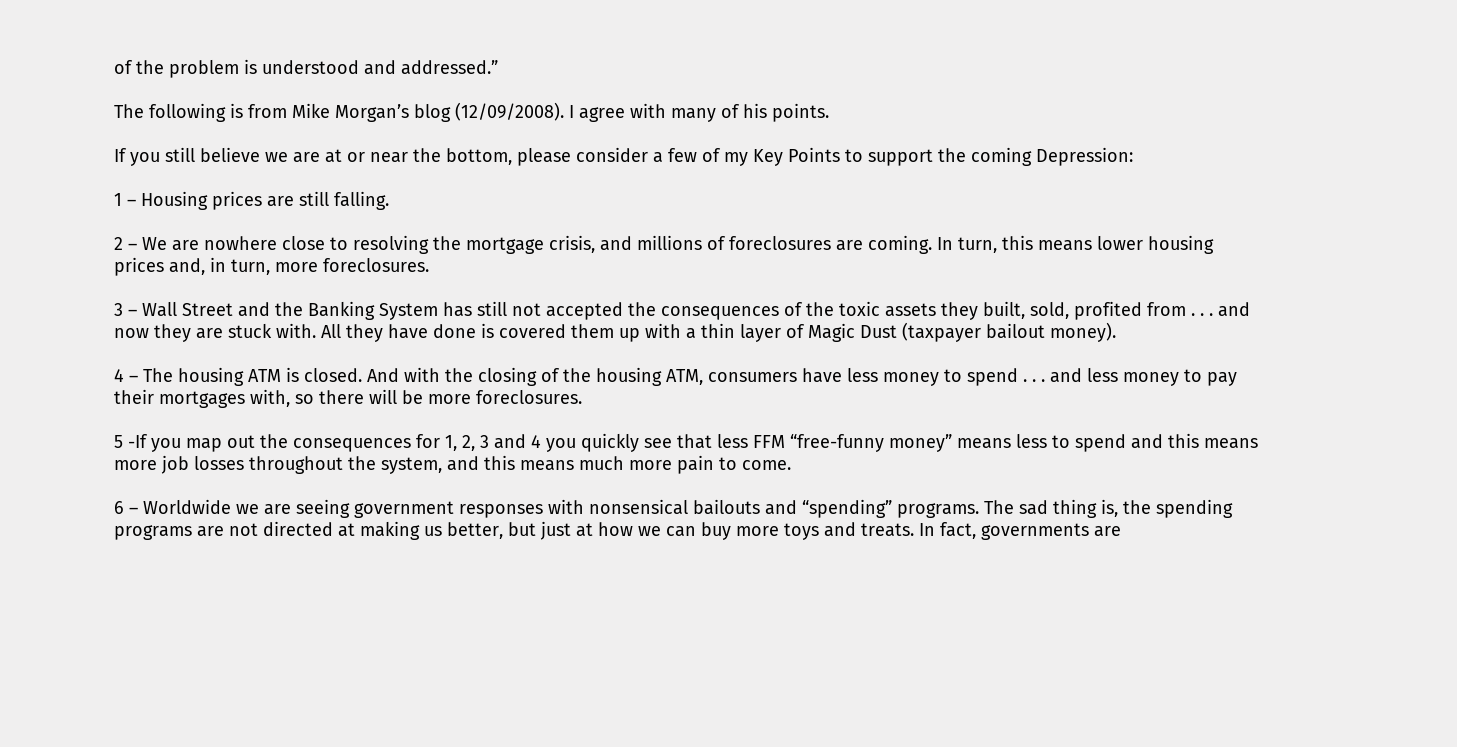of the problem is understood and addressed.”

The following is from Mike Morgan’s blog (12/09/2008). I agree with many of his points.

If you still believe we are at or near the bottom, please consider a few of my Key Points to support the coming Depression:

1 – Housing prices are still falling.

2 – We are nowhere close to resolving the mortgage crisis, and millions of foreclosures are coming. In turn, this means lower housing prices and, in turn, more foreclosures.

3 – Wall Street and the Banking System has still not accepted the consequences of the toxic assets they built, sold, profited from . . . and now they are stuck with. All they have done is covered them up with a thin layer of Magic Dust (taxpayer bailout money).

4 – The housing ATM is closed. And with the closing of the housing ATM, consumers have less money to spend . . . and less money to pay their mortgages with, so there will be more foreclosures.

5 -If you map out the consequences for 1, 2, 3 and 4 you quickly see that less FFM “free-funny money” means less to spend and this means more job losses throughout the system, and this means much more pain to come.

6 – Worldwide we are seeing government responses with nonsensical bailouts and “spending” programs. The sad thing is, the spending programs are not directed at making us better, but just at how we can buy more toys and treats. In fact, governments are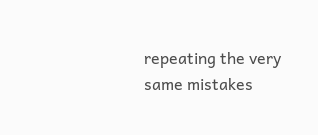repeating the very same mistakes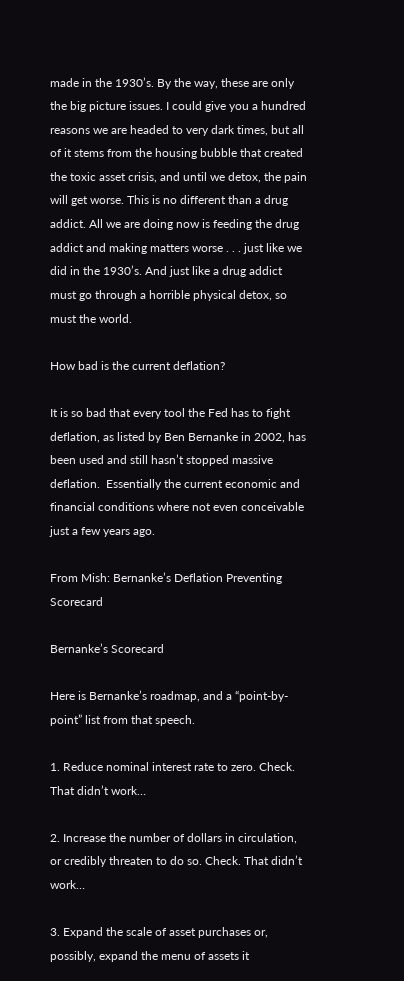made in the 1930’s. By the way, these are only the big picture issues. I could give you a hundred reasons we are headed to very dark times, but all of it stems from the housing bubble that created the toxic asset crisis, and until we detox, the pain will get worse. This is no different than a drug addict. All we are doing now is feeding the drug addict and making matters worse . . . just like we did in the 1930’s. And just like a drug addict must go through a horrible physical detox, so must the world.

How bad is the current deflation?

It is so bad that every tool the Fed has to fight deflation, as listed by Ben Bernanke in 2002, has been used and still hasn’t stopped massive deflation.  Essentially the current economic and financial conditions where not even conceivable just a few years ago.

From Mish: Bernanke’s Deflation Preventing Scorecard

Bernanke’s Scorecard

Here is Bernanke’s roadmap, and a “point-by-point” list from that speech.

1. Reduce nominal interest rate to zero. Check. That didn’t work…

2. Increase the number of dollars in circulation, or credibly threaten to do so. Check. That didn’t work…

3. Expand the scale of asset purchases or, possibly, expand the menu of assets it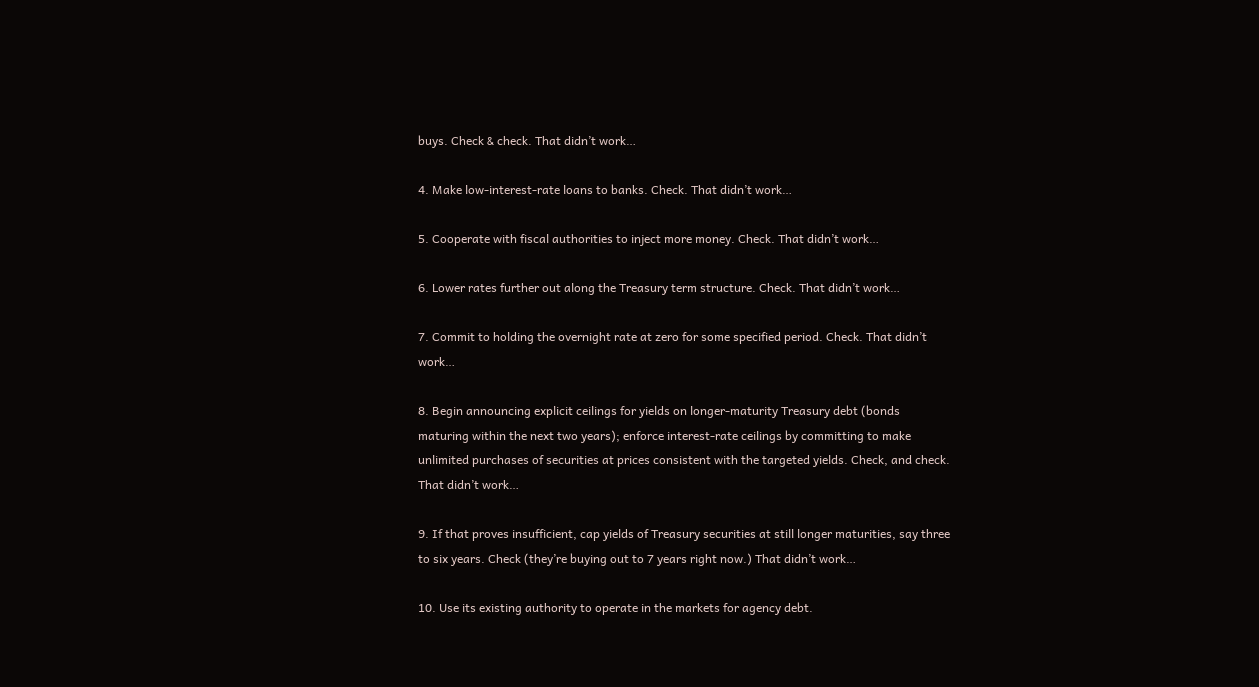buys. Check & check. That didn’t work…

4. Make low-interest-rate loans to banks. Check. That didn’t work…

5. Cooperate with fiscal authorities to inject more money. Check. That didn’t work…

6. Lower rates further out along the Treasury term structure. Check. That didn’t work…

7. Commit to holding the overnight rate at zero for some specified period. Check. That didn’t work…

8. Begin announcing explicit ceilings for yields on longer-maturity Treasury debt (bonds maturing within the next two years); enforce interest-rate ceilings by committing to make unlimited purchases of securities at prices consistent with the targeted yields. Check, and check. That didn’t work…

9. If that proves insufficient, cap yields of Treasury securities at still longer maturities, say three to six years. Check (they’re buying out to 7 years right now.) That didn’t work…

10. Use its existing authority to operate in the markets for agency debt.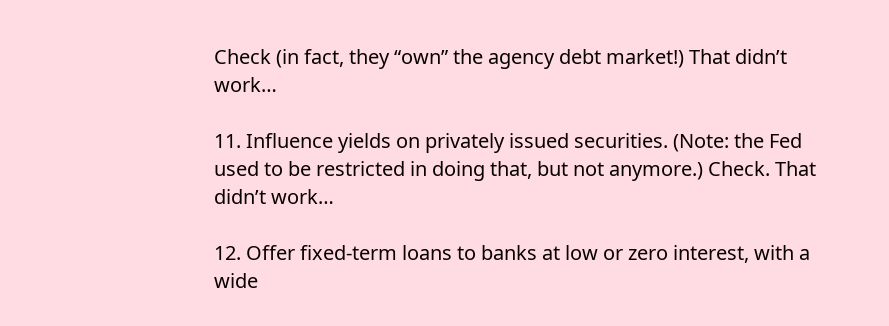Check (in fact, they “own” the agency debt market!) That didn’t work…

11. Influence yields on privately issued securities. (Note: the Fed used to be restricted in doing that, but not anymore.) Check. That didn’t work…

12. Offer fixed-term loans to banks at low or zero interest, with a wide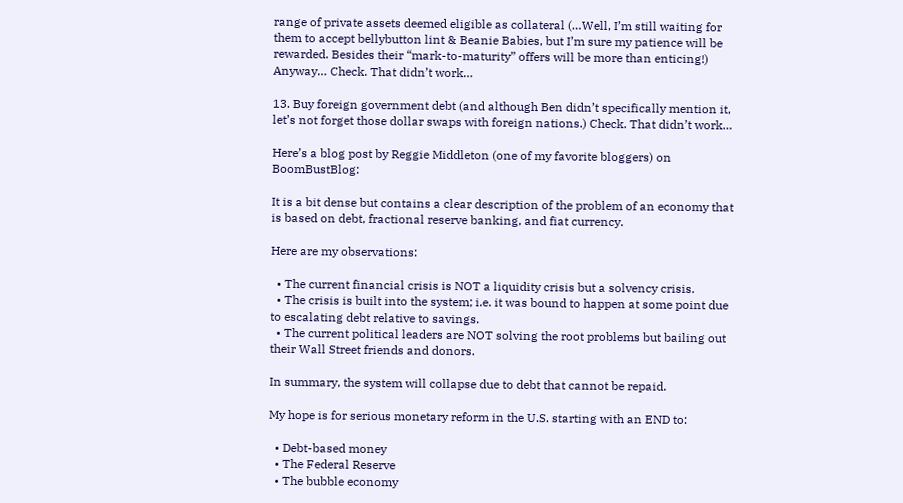range of private assets deemed eligible as collateral (…Well, I’m still waiting for them to accept bellybutton lint & Beanie Babies, but I’m sure my patience will be rewarded. Besides their “mark-to-maturity” offers will be more than enticing!) Anyway… Check. That didn’t work…

13. Buy foreign government debt (and although Ben didn’t specifically mention it, let’s not forget those dollar swaps with foreign nations.) Check. That didn’t work…

Here’s a blog post by Reggie Middleton (one of my favorite bloggers) on BoomBustBlog:

It is a bit dense but contains a clear description of the problem of an economy that is based on debt, fractional reserve banking, and fiat currency.

Here are my observations:

  • The current financial crisis is NOT a liquidity crisis but a solvency crisis.
  • The crisis is built into the system; i.e. it was bound to happen at some point due to escalating debt relative to savings.
  • The current political leaders are NOT solving the root problems but bailing out their Wall Street friends and donors.

In summary, the system will collapse due to debt that cannot be repaid.

My hope is for serious monetary reform in the U.S. starting with an END to:

  • Debt-based money
  • The Federal Reserve
  • The bubble economy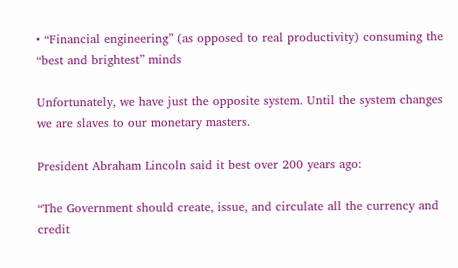• “Financial engineering” (as opposed to real productivity) consuming the “best and brightest” minds

Unfortunately, we have just the opposite system. Until the system changes we are slaves to our monetary masters.

President Abraham Lincoln said it best over 200 years ago:

“The Government should create, issue, and circulate all the currency and credit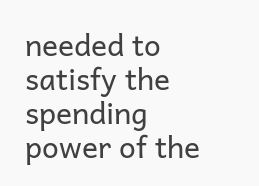needed to satisfy the spending power of the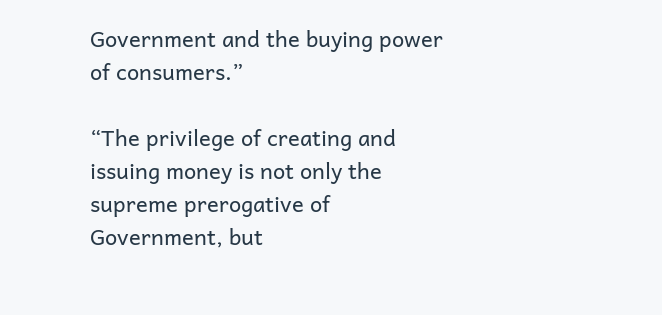Government and the buying power of consumers.”

“The privilege of creating and issuing money is not only the supreme prerogative of Government, but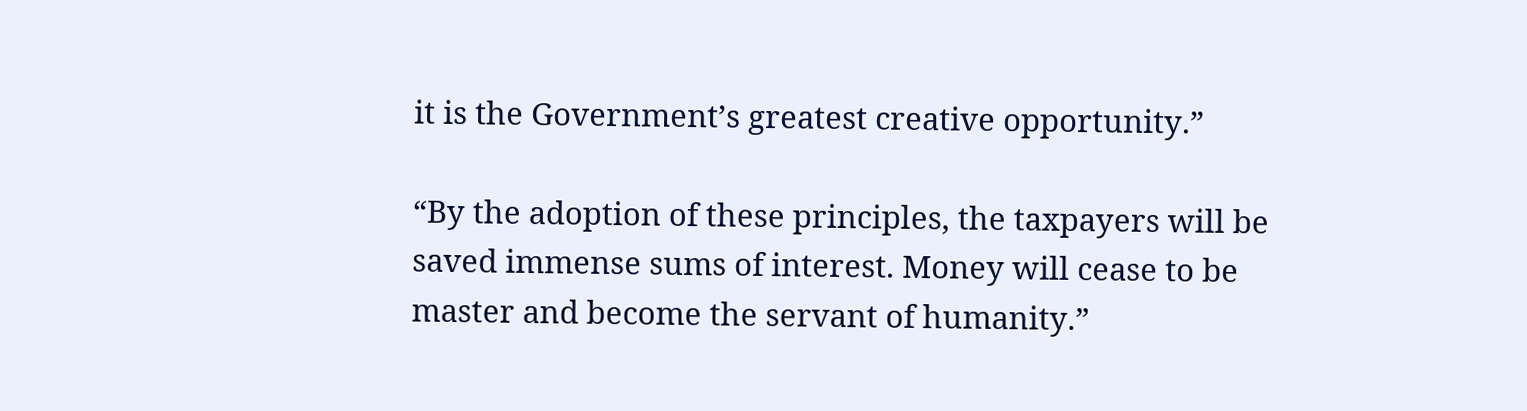it is the Government’s greatest creative opportunity.”

“By the adoption of these principles, the taxpayers will be saved immense sums of interest. Money will cease to be master and become the servant of humanity.”